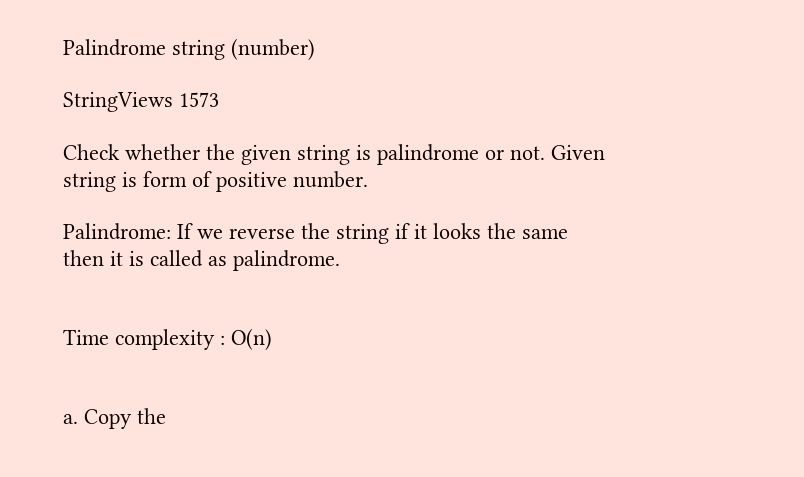Palindrome string (number)

StringViews 1573

Check whether the given string is palindrome or not. Given string is form of positive number.

Palindrome: If we reverse the string if it looks the same then it is called as palindrome.


Time complexity : O(n)


a. Copy the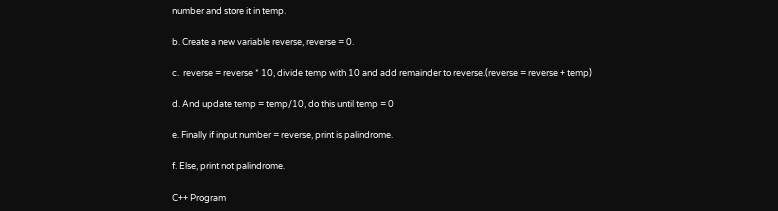number and store it in temp.

b. Create a new variable reverse, reverse = 0.

c.  reverse = reverse * 10, divide temp with 10 and add remainder to reverse.(reverse = reverse + temp)

d. And update temp = temp/10, do this until temp = 0

e. Finally if input number = reverse, print is palindrome.

f. Else, print not palindrome.

C++ Program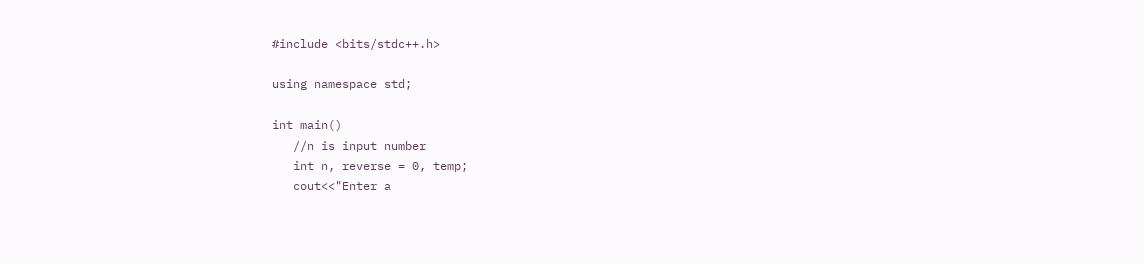#include <bits/stdc++.h>

using namespace std;

int main()
   //n is input number
   int n, reverse = 0, temp;
   cout<<"Enter a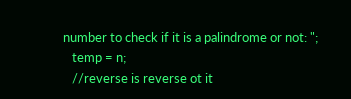number to check if it is a palindrome or not: ";
   temp = n;
   //reverse is reverse ot it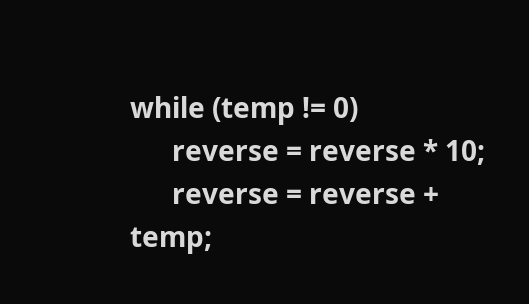while (temp != 0)
      reverse = reverse * 10;
      reverse = reverse + temp;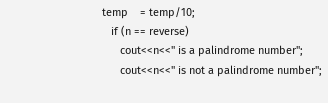temp    = temp/10;
   if (n == reverse)
      cout<<n<<" is a palindrome number";
      cout<<n<<" is not a palindrome number";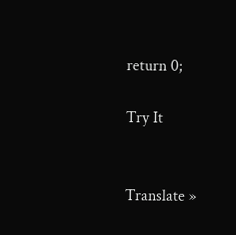return 0;

Try It


Translate »